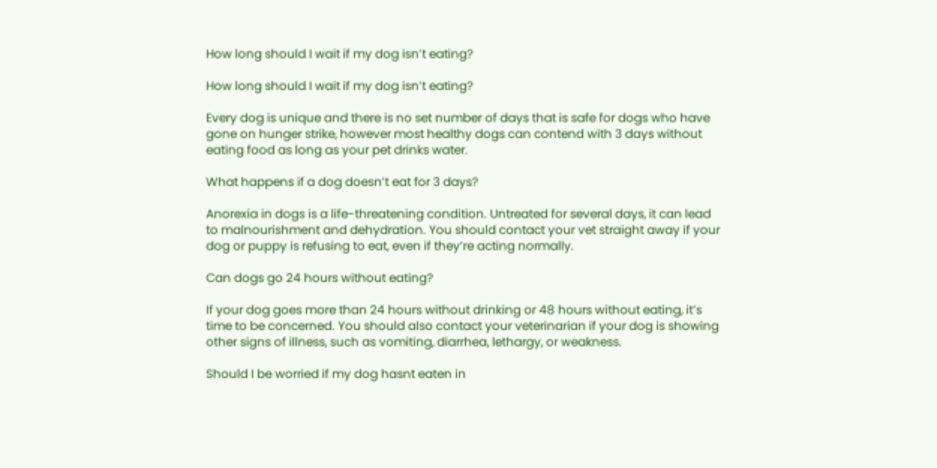How long should I wait if my dog isn’t eating?

How long should I wait if my dog isn’t eating?

Every dog is unique and there is no set number of days that is safe for dogs who have gone on hunger strike, however most healthy dogs can contend with 3 days without eating food as long as your pet drinks water.

What happens if a dog doesn’t eat for 3 days?

Anorexia in dogs is a life-threatening condition. Untreated for several days, it can lead to malnourishment and dehydration. You should contact your vet straight away if your dog or puppy is refusing to eat, even if they’re acting normally.

Can dogs go 24 hours without eating?

If your dog goes more than 24 hours without drinking or 48 hours without eating, it’s time to be concerned. You should also contact your veterinarian if your dog is showing other signs of illness, such as vomiting, diarrhea, lethargy, or weakness.

Should I be worried if my dog hasnt eaten in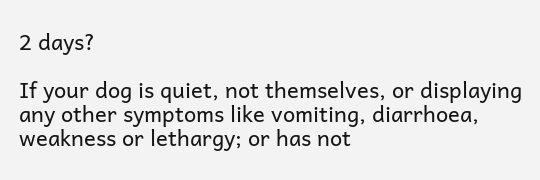2 days?

If your dog is quiet, not themselves, or displaying any other symptoms like vomiting, diarrhoea, weakness or lethargy; or has not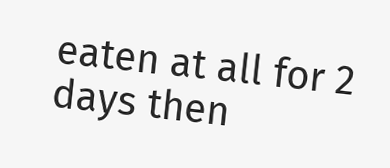eaten at all for 2 days then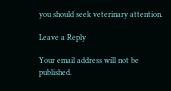you should seek veterinary attention.

Leave a Reply

Your email address will not be published.